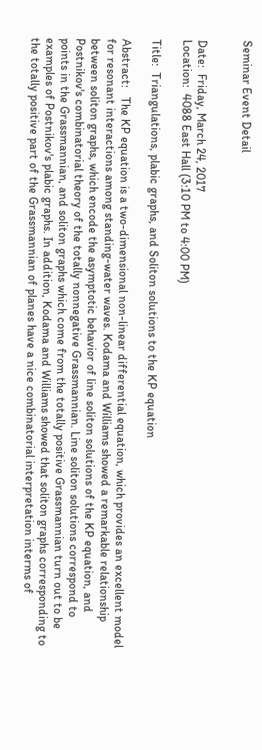Seminar Event Detail


Date:  Friday, March 24, 2017
Location:  4088 East Hall (3:10 PM to 4:00 PM)

Title:  Triangulations, plabic graphs, and Soliton solutions to the KP equation

Abstract:   The KP equation is a two-dimensional non-linear differential equation, which provides an excellent model for resonant interactions among standing-water waves. Kodama and Williams showed a remarkable relationship between soliton graphs, which encode the asymptotic behavior of line soliton solutions of the KP equation, and Postnikov's combinatorial theory of the totally nonnegative Grassmannian. Line soliton solutions correspond to points in the Grassmannian, and soliton graphs which come from the totally positive Grassmannian turn out to be examples of Postnikov's plabic graphs. In addition, Kodama and Williams showed that soliton graphs corresponding to the totally positive part of the Grassmannian of planes have a nice combinatorial interpretation interms of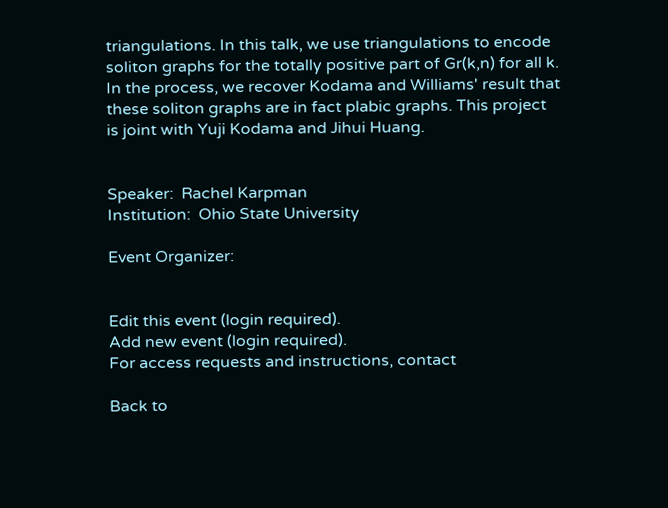triangulations. In this talk, we use triangulations to encode soliton graphs for the totally positive part of Gr(k,n) for all k. In the process, we recover Kodama and Williams' result that these soliton graphs are in fact plabic graphs. This project is joint with Yuji Kodama and Jihui Huang.


Speaker:  Rachel Karpman
Institution:  Ohio State University

Event Organizer:


Edit this event (login required).
Add new event (login required).
For access requests and instructions, contact

Back to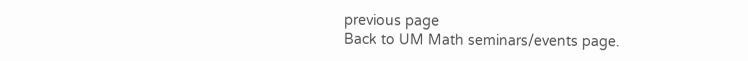previous page
Back to UM Math seminars/events page.